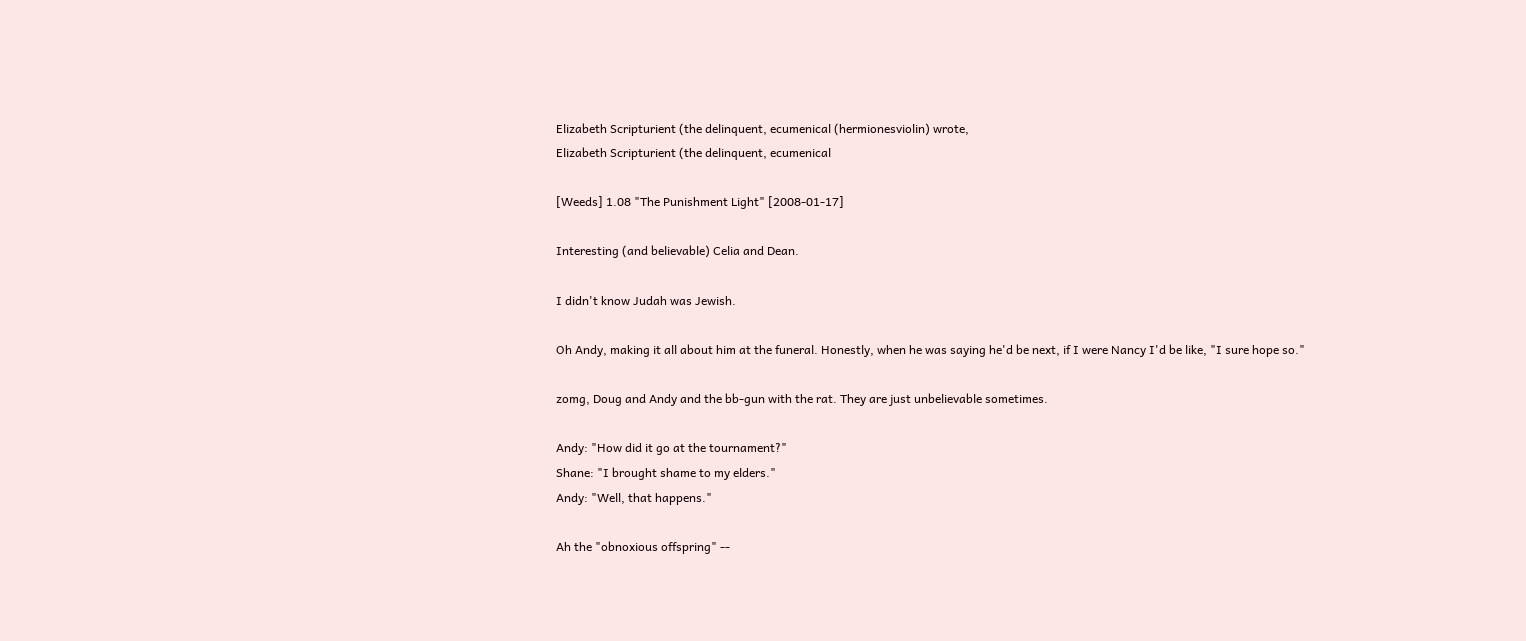Elizabeth Scripturient (the delinquent, ecumenical (hermionesviolin) wrote,
Elizabeth Scripturient (the delinquent, ecumenical

[Weeds] 1.08 "The Punishment Light" [2008-01-17]

Interesting (and believable) Celia and Dean.

I didn't know Judah was Jewish.

Oh Andy, making it all about him at the funeral. Honestly, when he was saying he'd be next, if I were Nancy I'd be like, "I sure hope so."

zomg, Doug and Andy and the bb-gun with the rat. They are just unbelievable sometimes.

Andy: "How did it go at the tournament?"
Shane: "I brought shame to my elders."
Andy: "Well, that happens."

Ah the "obnoxious offspring" --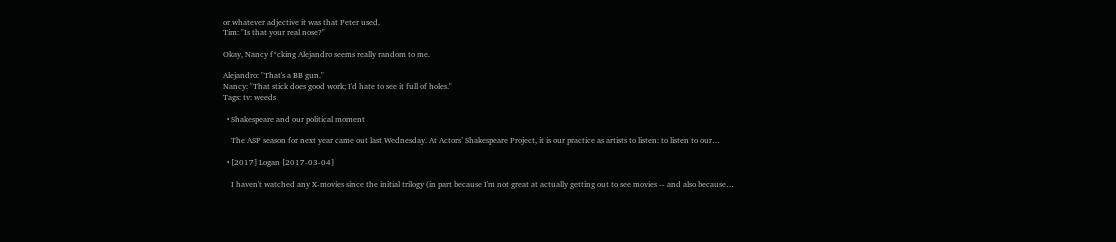or whatever adjective it was that Peter used.
Tim: "Is that your real nose?"

Okay, Nancy f*cking Alejandro seems really random to me.

Alejandro: "That's a BB gun."
Nancy: "That stick does good work; I'd hate to see it full of holes."
Tags: tv: weeds

  • Shakespeare and our political moment

    The ASP season for next year came out last Wednesday. At Actors’ Shakespeare Project, it is our practice as artists to listen: to listen to our…

  • [2017] Logan [2017-03-04]

    I haven't watched any X-movies since the initial trilogy (in part because I'm not great at actually getting out to see movies -- and also because…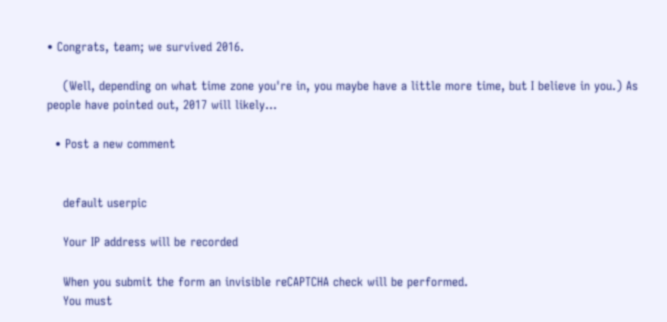• Congrats, team; we survived 2016.

    (Well, depending on what time zone you're in, you maybe have a little more time, but I believe in you.) As people have pointed out, 2017 will likely…

  • Post a new comment


    default userpic

    Your IP address will be recorded

    When you submit the form an invisible reCAPTCHA check will be performed.
    You must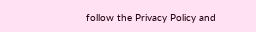follow the Privacy Policy and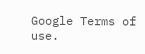Google Terms of use.